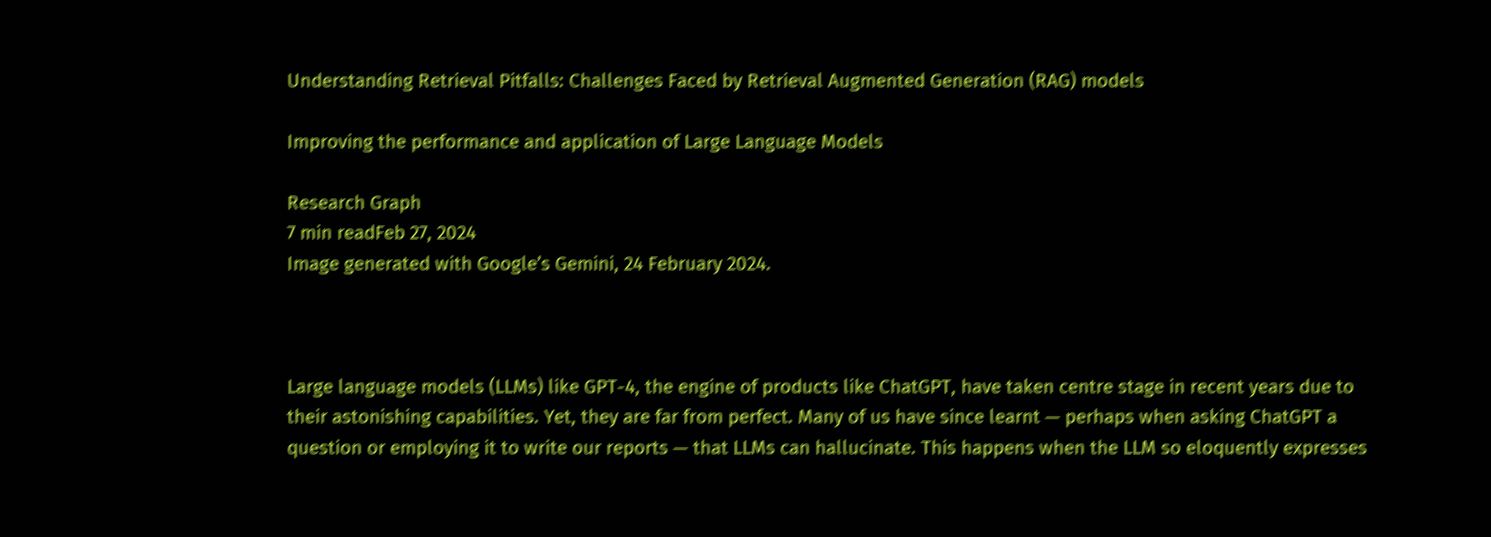Understanding Retrieval Pitfalls: Challenges Faced by Retrieval Augmented Generation (RAG) models

Improving the performance and application of Large Language Models

Research Graph
7 min readFeb 27, 2024
Image generated with Google’s Gemini, 24 February 2024.



Large language models (LLMs) like GPT-4, the engine of products like ChatGPT, have taken centre stage in recent years due to their astonishing capabilities. Yet, they are far from perfect. Many of us have since learnt — perhaps when asking ChatGPT a question or employing it to write our reports — that LLMs can hallucinate. This happens when the LLM so eloquently expresses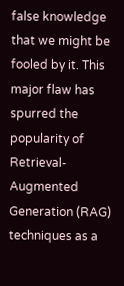false knowledge that we might be fooled by it. This major flaw has spurred the popularity of Retrieval-Augmented Generation (RAG) techniques as a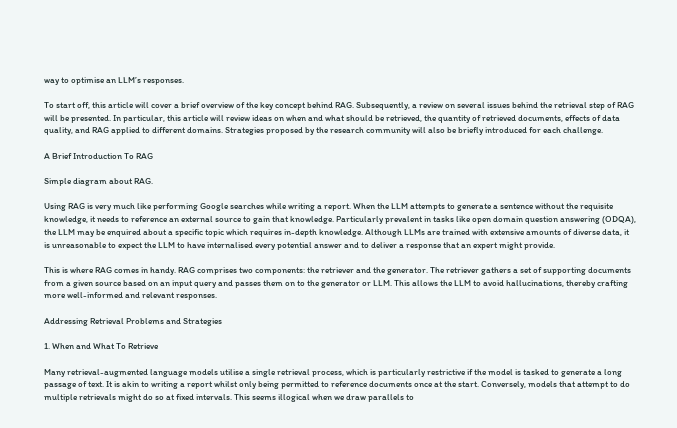way to optimise an LLM’s responses.

To start off, this article will cover a brief overview of the key concept behind RAG. Subsequently, a review on several issues behind the retrieval step of RAG will be presented. In particular, this article will review ideas on when and what should be retrieved, the quantity of retrieved documents, effects of data quality, and RAG applied to different domains. Strategies proposed by the research community will also be briefly introduced for each challenge.

A Brief Introduction To RAG

Simple diagram about RAG.

Using RAG is very much like performing Google searches while writing a report. When the LLM attempts to generate a sentence without the requisite knowledge, it needs to reference an external source to gain that knowledge. Particularly prevalent in tasks like open domain question answering (ODQA), the LLM may be enquired about a specific topic which requires in-depth knowledge. Although LLMs are trained with extensive amounts of diverse data, it is unreasonable to expect the LLM to have internalised every potential answer and to deliver a response that an expert might provide.

This is where RAG comes in handy. RAG comprises two components: the retriever and the generator. The retriever gathers a set of supporting documents from a given source based on an input query and passes them on to the generator or LLM. This allows the LLM to avoid hallucinations, thereby crafting more well-informed and relevant responses.

Addressing Retrieval Problems and Strategies

1. When and What To Retrieve

Many retrieval-augmented language models utilise a single retrieval process, which is particularly restrictive if the model is tasked to generate a long passage of text. It is akin to writing a report whilst only being permitted to reference documents once at the start. Conversely, models that attempt to do multiple retrievals might do so at fixed intervals. This seems illogical when we draw parallels to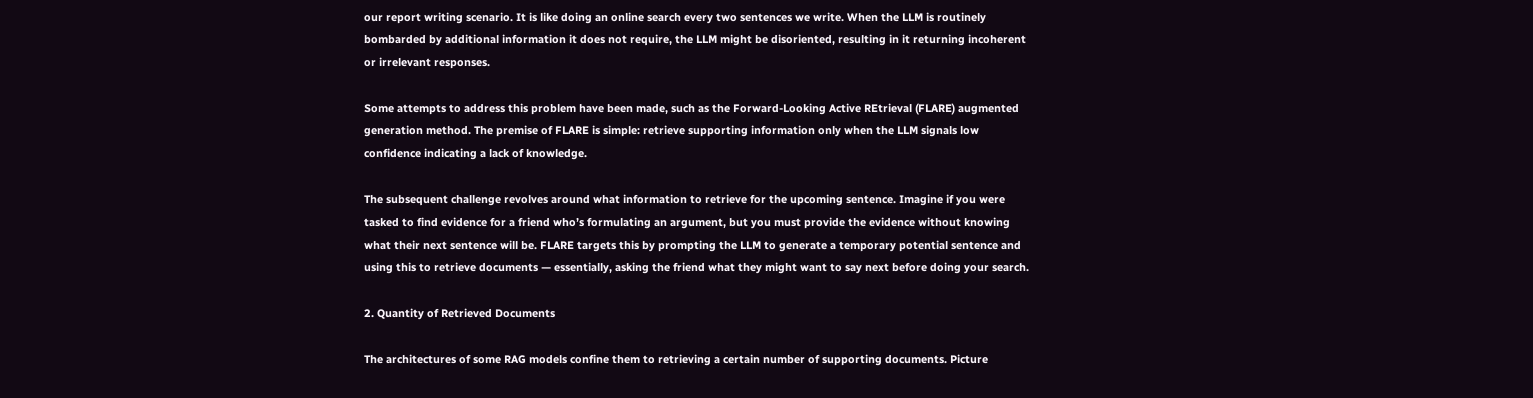our report writing scenario. It is like doing an online search every two sentences we write. When the LLM is routinely bombarded by additional information it does not require, the LLM might be disoriented, resulting in it returning incoherent or irrelevant responses.

Some attempts to address this problem have been made, such as the Forward-Looking Active REtrieval (FLARE) augmented generation method. The premise of FLARE is simple: retrieve supporting information only when the LLM signals low confidence indicating a lack of knowledge.

The subsequent challenge revolves around what information to retrieve for the upcoming sentence. Imagine if you were tasked to find evidence for a friend who’s formulating an argument, but you must provide the evidence without knowing what their next sentence will be. FLARE targets this by prompting the LLM to generate a temporary potential sentence and using this to retrieve documents — essentially, asking the friend what they might want to say next before doing your search.

2. Quantity of Retrieved Documents

The architectures of some RAG models confine them to retrieving a certain number of supporting documents. Picture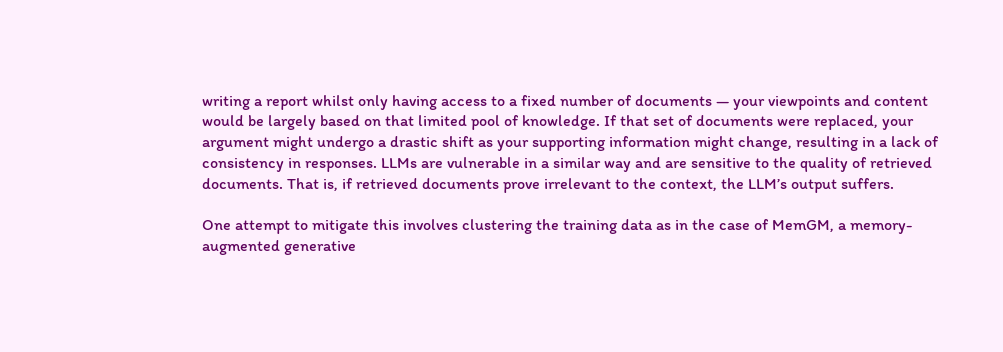writing a report whilst only having access to a fixed number of documents — your viewpoints and content would be largely based on that limited pool of knowledge. If that set of documents were replaced, your argument might undergo a drastic shift as your supporting information might change, resulting in a lack of consistency in responses. LLMs are vulnerable in a similar way and are sensitive to the quality of retrieved documents. That is, if retrieved documents prove irrelevant to the context, the LLM’s output suffers.

One attempt to mitigate this involves clustering the training data as in the case of MemGM, a memory-augmented generative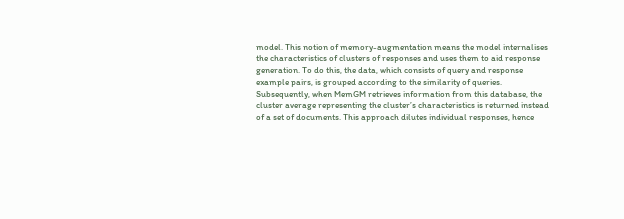model. This notion of memory-augmentation means the model internalises the characteristics of clusters of responses and uses them to aid response generation. To do this, the data, which consists of query and response example pairs, is grouped according to the similarity of queries. Subsequently, when MemGM retrieves information from this database, the cluster average representing the cluster’s characteristics is returned instead of a set of documents. This approach dilutes individual responses, hence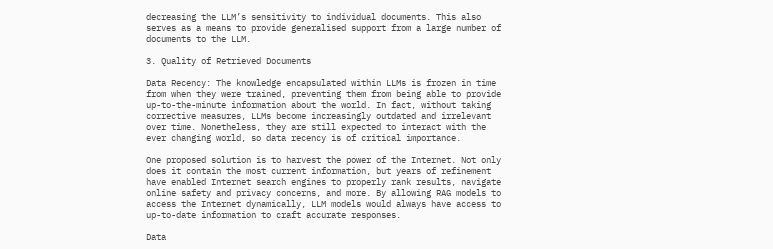decreasing the LLM’s sensitivity to individual documents. This also serves as a means to provide generalised support from a large number of documents to the LLM.

3. Quality of Retrieved Documents

Data Recency: The knowledge encapsulated within LLMs is frozen in time from when they were trained, preventing them from being able to provide up-to-the-minute information about the world. In fact, without taking corrective measures, LLMs become increasingly outdated and irrelevant over time. Nonetheless, they are still expected to interact with the ever changing world, so data recency is of critical importance.

One proposed solution is to harvest the power of the Internet. Not only does it contain the most current information, but years of refinement have enabled Internet search engines to properly rank results, navigate online safety and privacy concerns, and more. By allowing RAG models to access the Internet dynamically, LLM models would always have access to up-to-date information to craft accurate responses.

Data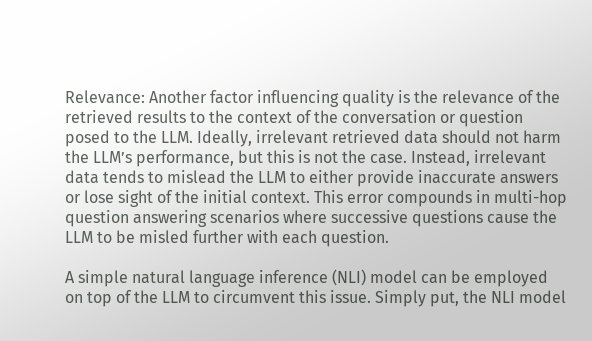Relevance: Another factor influencing quality is the relevance of the retrieved results to the context of the conversation or question posed to the LLM. Ideally, irrelevant retrieved data should not harm the LLM’s performance, but this is not the case. Instead, irrelevant data tends to mislead the LLM to either provide inaccurate answers or lose sight of the initial context. This error compounds in multi-hop question answering scenarios where successive questions cause the LLM to be misled further with each question.

A simple natural language inference (NLI) model can be employed on top of the LLM to circumvent this issue. Simply put, the NLI model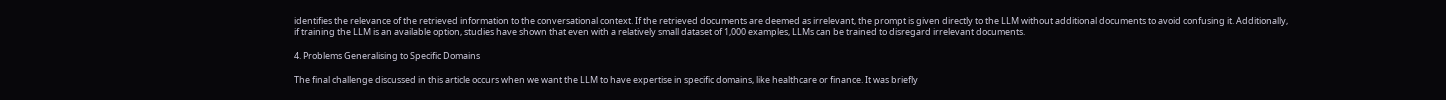identifies the relevance of the retrieved information to the conversational context. If the retrieved documents are deemed as irrelevant, the prompt is given directly to the LLM without additional documents to avoid confusing it. Additionally, if training the LLM is an available option, studies have shown that even with a relatively small dataset of 1,000 examples, LLMs can be trained to disregard irrelevant documents.

4. Problems Generalising to Specific Domains

The final challenge discussed in this article occurs when we want the LLM to have expertise in specific domains, like healthcare or finance. It was briefly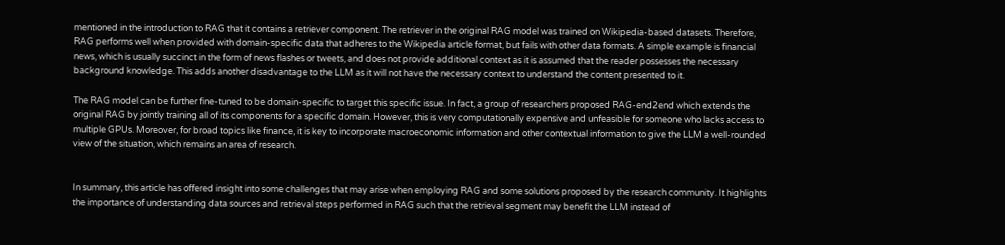mentioned in the introduction to RAG that it contains a retriever component. The retriever in the original RAG model was trained on Wikipedia-based datasets. Therefore, RAG performs well when provided with domain-specific data that adheres to the Wikipedia article format, but fails with other data formats. A simple example is financial news, which is usually succinct in the form of news flashes or tweets, and does not provide additional context as it is assumed that the reader possesses the necessary background knowledge. This adds another disadvantage to the LLM as it will not have the necessary context to understand the content presented to it.

The RAG model can be further fine-tuned to be domain-specific to target this specific issue. In fact, a group of researchers proposed RAG-end2end which extends the original RAG by jointly training all of its components for a specific domain. However, this is very computationally expensive and unfeasible for someone who lacks access to multiple GPUs. Moreover, for broad topics like finance, it is key to incorporate macroeconomic information and other contextual information to give the LLM a well-rounded view of the situation, which remains an area of research.


In summary, this article has offered insight into some challenges that may arise when employing RAG and some solutions proposed by the research community. It highlights the importance of understanding data sources and retrieval steps performed in RAG such that the retrieval segment may benefit the LLM instead of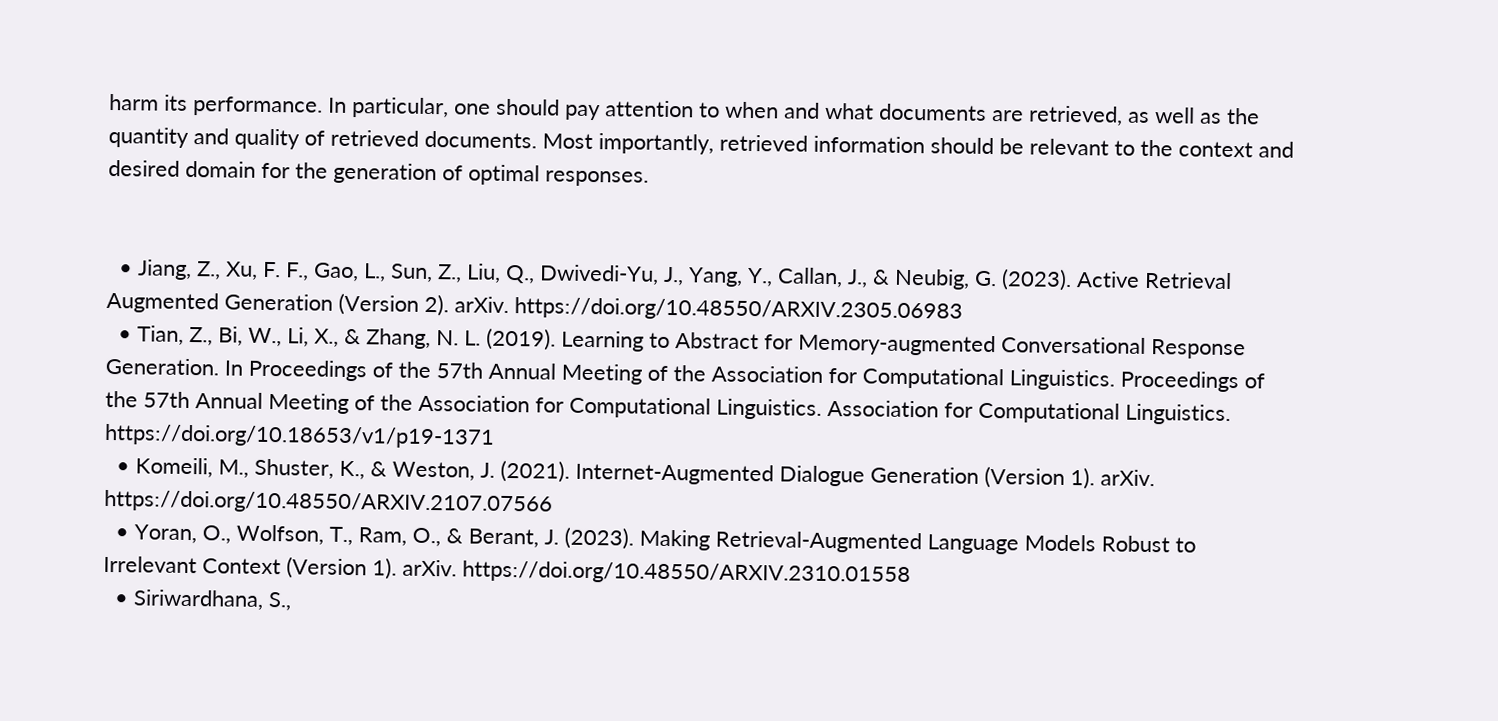harm its performance. In particular, one should pay attention to when and what documents are retrieved, as well as the quantity and quality of retrieved documents. Most importantly, retrieved information should be relevant to the context and desired domain for the generation of optimal responses.


  • Jiang, Z., Xu, F. F., Gao, L., Sun, Z., Liu, Q., Dwivedi-Yu, J., Yang, Y., Callan, J., & Neubig, G. (2023). Active Retrieval Augmented Generation (Version 2). arXiv. https://doi.org/10.48550/ARXIV.2305.06983
  • Tian, Z., Bi, W., Li, X., & Zhang, N. L. (2019). Learning to Abstract for Memory-augmented Conversational Response Generation. In Proceedings of the 57th Annual Meeting of the Association for Computational Linguistics. Proceedings of the 57th Annual Meeting of the Association for Computational Linguistics. Association for Computational Linguistics. https://doi.org/10.18653/v1/p19-1371
  • Komeili, M., Shuster, K., & Weston, J. (2021). Internet-Augmented Dialogue Generation (Version 1). arXiv. https://doi.org/10.48550/ARXIV.2107.07566
  • Yoran, O., Wolfson, T., Ram, O., & Berant, J. (2023). Making Retrieval-Augmented Language Models Robust to Irrelevant Context (Version 1). arXiv. https://doi.org/10.48550/ARXIV.2310.01558
  • Siriwardhana, S.,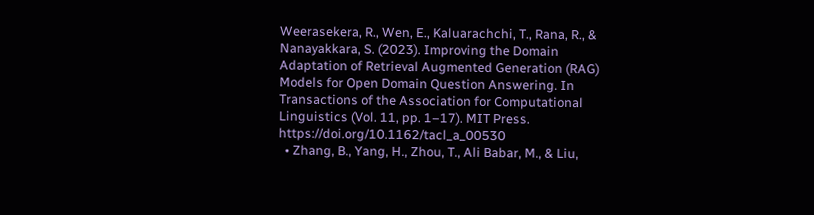Weerasekera, R., Wen, E., Kaluarachchi, T., Rana, R., & Nanayakkara, S. (2023). Improving the Domain Adaptation of Retrieval Augmented Generation (RAG) Models for Open Domain Question Answering. In Transactions of the Association for Computational Linguistics (Vol. 11, pp. 1–17). MIT Press. https://doi.org/10.1162/tacl_a_00530
  • Zhang, B., Yang, H., Zhou, T., Ali Babar, M., & Liu,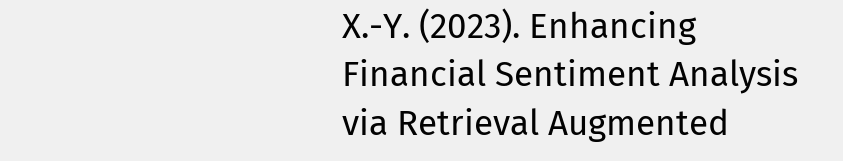X.-Y. (2023). Enhancing Financial Sentiment Analysis via Retrieval Augmented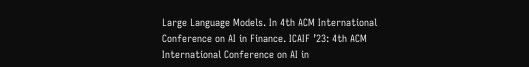Large Language Models. In 4th ACM International Conference on AI in Finance. ICAIF ’23: 4th ACM International Conference on AI in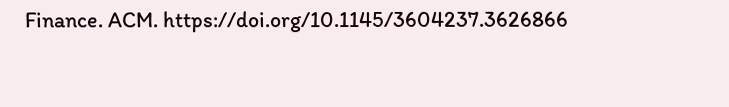Finance. ACM. https://doi.org/10.1145/3604237.3626866